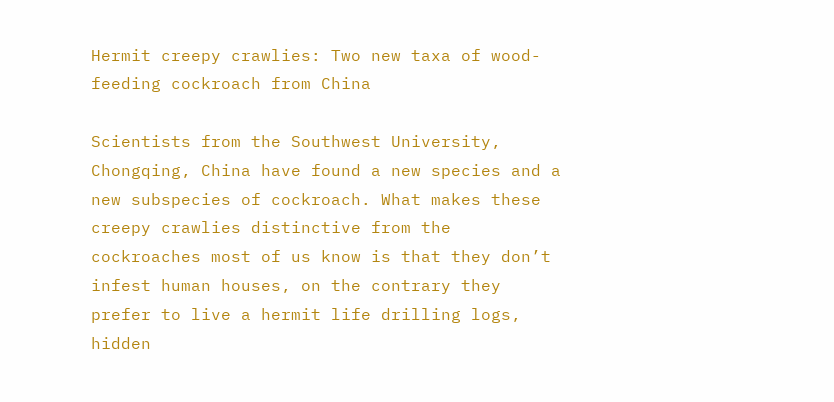Hermit creepy crawlies: Two new taxa of wood-feeding cockroach from China

Scientists from the Southwest University, Chongqing, China have found a new species and a new subspecies of cockroach. What makes these creepy crawlies distinctive from the cockroaches most of us know is that they don’t infest human houses, on the contrary they prefer to live a hermit life drilling logs, hidden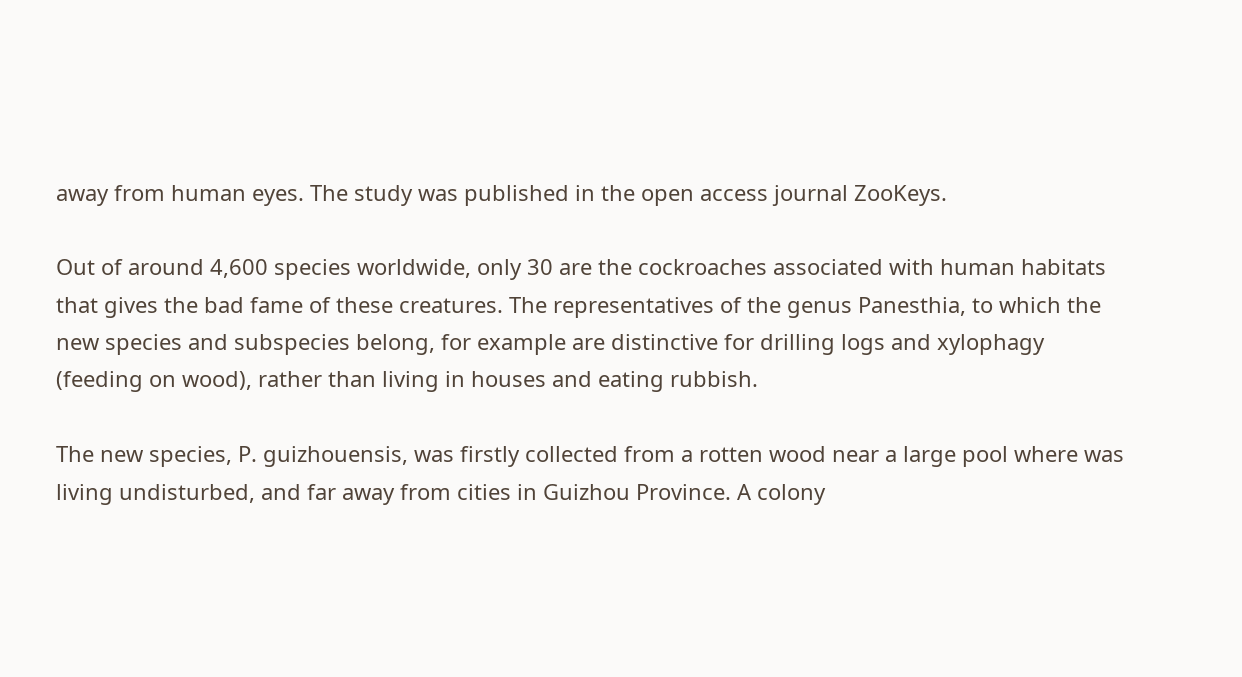away from human eyes. The study was published in the open access journal ZooKeys.

Out of around 4,600 species worldwide, only 30 are the cockroaches associated with human habitats that gives the bad fame of these creatures. The representatives of the genus Panesthia, to which the new species and subspecies belong, for example are distinctive for drilling logs and xylophagy (feeding on wood), rather than living in houses and eating rubbish.

The new species, P. guizhouensis, was firstly collected from a rotten wood near a large pool where was living undisturbed, and far away from cities in Guizhou Province. A colony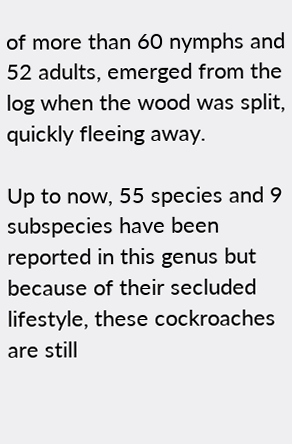of more than 60 nymphs and 52 adults, emerged from the log when the wood was split, quickly fleeing away.

Up to now, 55 species and 9 subspecies have been reported in this genus but because of their secluded lifestyle, these cockroaches are still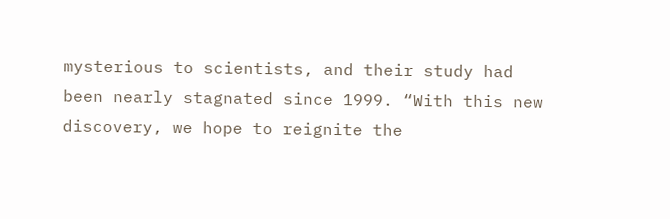mysterious to scientists, and their study had been nearly stagnated since 1999. “With this new discovery, we hope to reignite the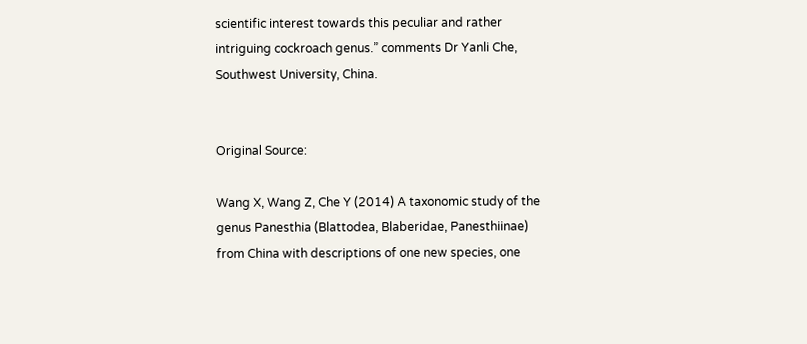scientific interest towards this peculiar and rather intriguing cockroach genus.” comments Dr Yanli Che, Southwest University, China.


Original Source:

Wang X, Wang Z, Che Y (2014) A taxonomic study of the genus Panesthia (Blattodea, Blaberidae, Panesthiinae) from China with descriptions of one new species, one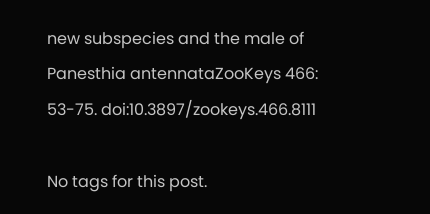new subspecies and the male of Panesthia antennataZooKeys 466: 53-75. doi:10.3897/zookeys.466.8111

No tags for this post.